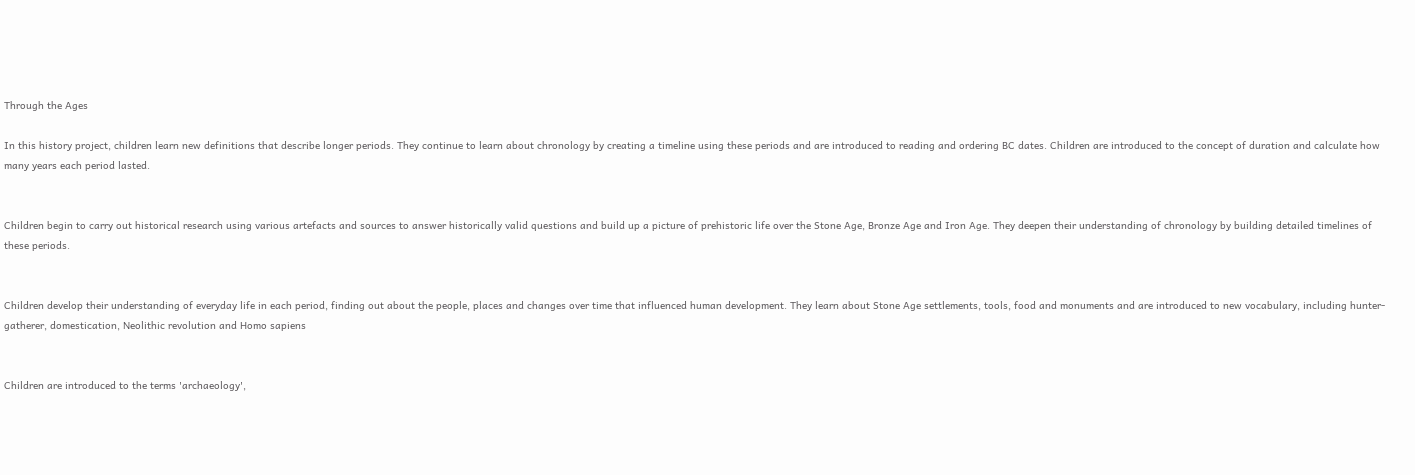Through the Ages

In this history project, children learn new definitions that describe longer periods. They continue to learn about chronology by creating a timeline using these periods and are introduced to reading and ordering BC dates. Children are introduced to the concept of duration and calculate how many years each period lasted.


Children begin to carry out historical research using various artefacts and sources to answer historically valid questions and build up a picture of prehistoric life over the Stone Age, Bronze Age and Iron Age. They deepen their understanding of chronology by building detailed timelines of these periods.


Children develop their understanding of everyday life in each period, finding out about the people, places and changes over time that influenced human development. They learn about Stone Age settlements, tools, food and monuments and are introduced to new vocabulary, including hunter-gatherer, domestication, Neolithic revolution and Homo sapiens


Children are introduced to the terms 'archaeology',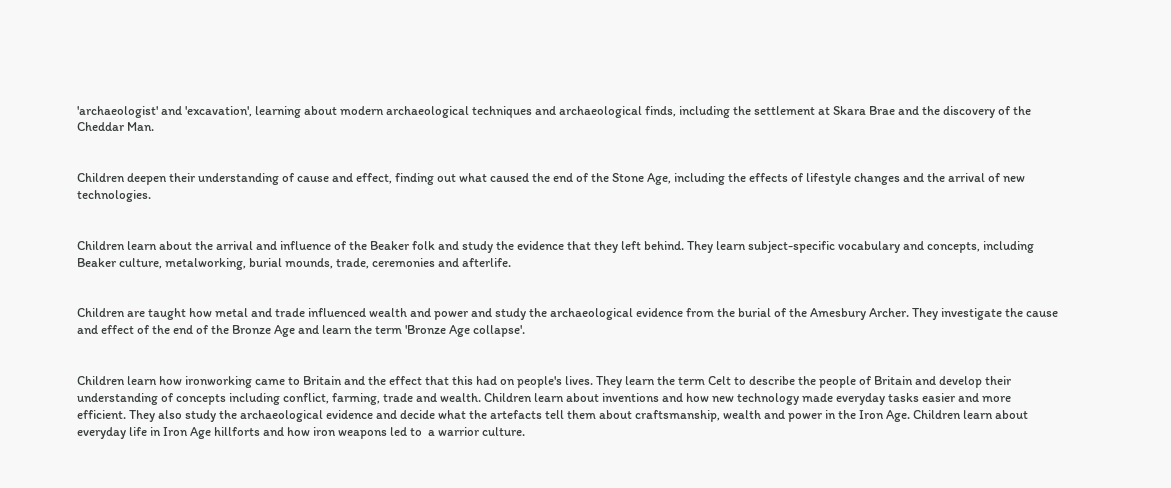'archaeologist' and 'excavation', learning about modern archaeological techniques and archaeological finds, including the settlement at Skara Brae and the discovery of the Cheddar Man.


Children deepen their understanding of cause and effect, finding out what caused the end of the Stone Age, including the effects of lifestyle changes and the arrival of new technologies.


Children learn about the arrival and influence of the Beaker folk and study the evidence that they left behind. They learn subject-specific vocabulary and concepts, including Beaker culture, metalworking, burial mounds, trade, ceremonies and afterlife.


Children are taught how metal and trade influenced wealth and power and study the archaeological evidence from the burial of the Amesbury Archer. They investigate the cause and effect of the end of the Bronze Age and learn the term 'Bronze Age collapse'.


Children learn how ironworking came to Britain and the effect that this had on people's lives. They learn the term Celt to describe the people of Britain and develop their understanding of concepts including conflict, farming, trade and wealth. Children learn about inventions and how new technology made everyday tasks easier and more efficient. They also study the archaeological evidence and decide what the artefacts tell them about craftsmanship, wealth and power in the Iron Age. Children learn about everyday life in Iron Age hillforts and how iron weapons led to  a warrior culture.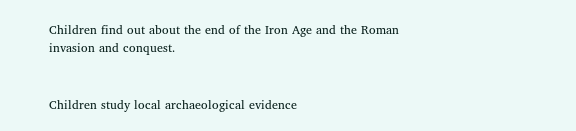Children find out about the end of the Iron Age and the Roman invasion and conquest.


Children study local archaeological evidence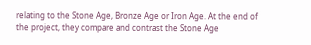relating to the Stone Age, Bronze Age or Iron Age. At the end of the project, they compare and contrast the Stone Age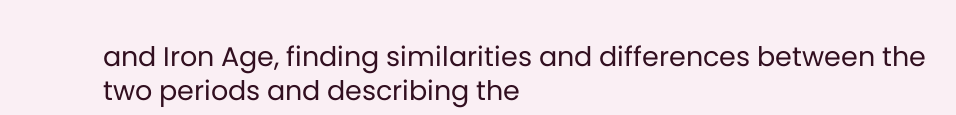and Iron Age, finding similarities and differences between the two periods and describing the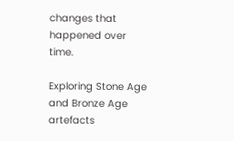changes that happened over time.

Exploring Stone Age and Bronze Age artefacts